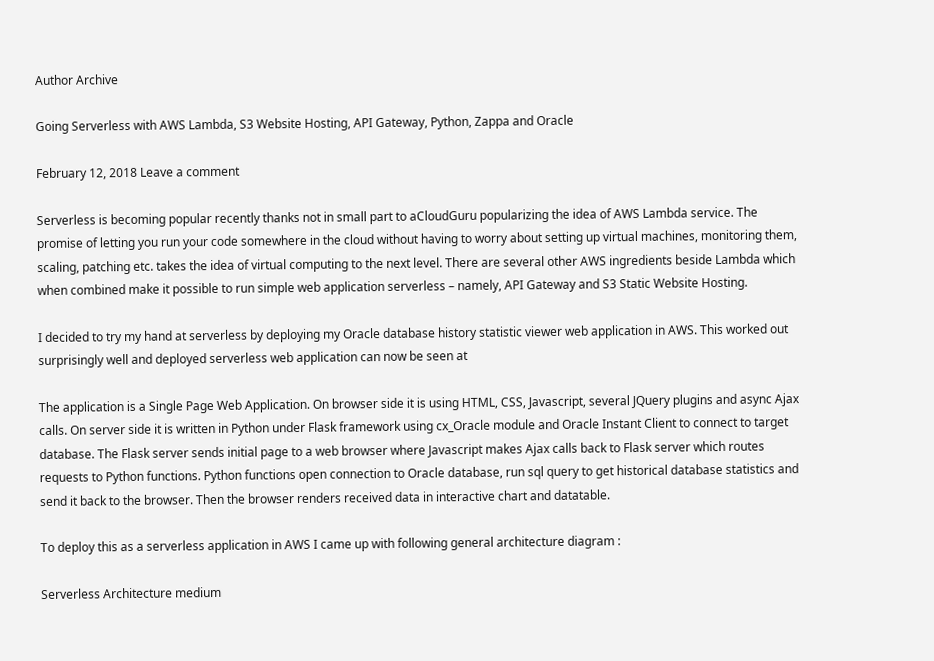Author Archive

Going Serverless with AWS Lambda, S3 Website Hosting, API Gateway, Python, Zappa and Oracle

February 12, 2018 Leave a comment

Serverless is becoming popular recently thanks not in small part to aCloudGuru popularizing the idea of AWS Lambda service. The promise of letting you run your code somewhere in the cloud without having to worry about setting up virtual machines, monitoring them, scaling, patching etc. takes the idea of virtual computing to the next level. There are several other AWS ingredients beside Lambda which when combined make it possible to run simple web application serverless – namely, API Gateway and S3 Static Website Hosting.

I decided to try my hand at serverless by deploying my Oracle database history statistic viewer web application in AWS. This worked out surprisingly well and deployed serverless web application can now be seen at

The application is a Single Page Web Application. On browser side it is using HTML, CSS, Javascript, several JQuery plugins and async Ajax calls. On server side it is written in Python under Flask framework using cx_Oracle module and Oracle Instant Client to connect to target database. The Flask server sends initial page to a web browser where Javascript makes Ajax calls back to Flask server which routes requests to Python functions. Python functions open connection to Oracle database, run sql query to get historical database statistics and send it back to the browser. Then the browser renders received data in interactive chart and datatable.

To deploy this as a serverless application in AWS I came up with following general architecture diagram :

Serverless Architecture medium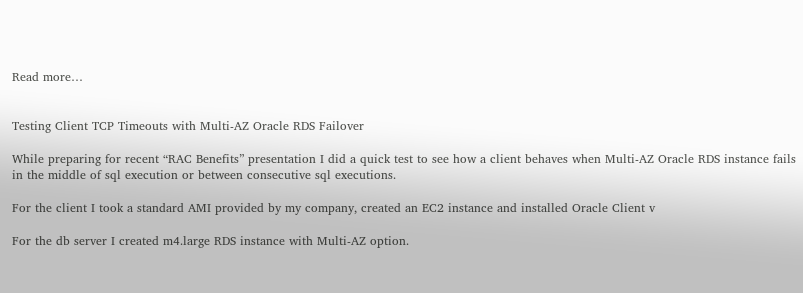Read more…


Testing Client TCP Timeouts with Multi-AZ Oracle RDS Failover

While preparing for recent “RAC Benefits” presentation I did a quick test to see how a client behaves when Multi-AZ Oracle RDS instance fails in the middle of sql execution or between consecutive sql executions.

For the client I took a standard AMI provided by my company, created an EC2 instance and installed Oracle Client v

For the db server I created m4.large RDS instance with Multi-AZ option.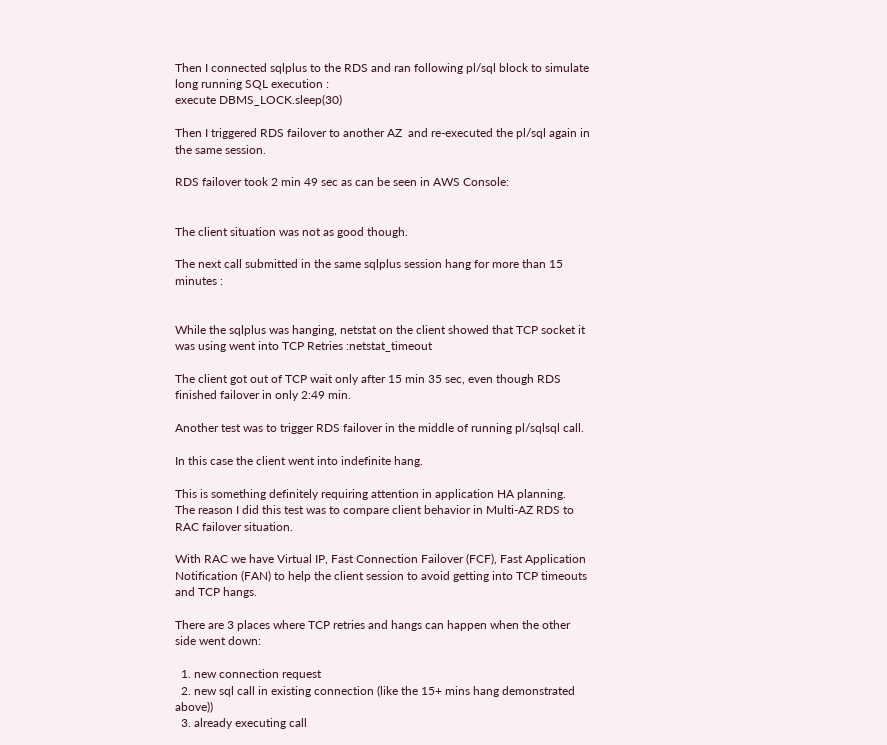Then I connected sqlplus to the RDS and ran following pl/sql block to simulate long running SQL execution :
execute DBMS_LOCK.sleep(30)

Then I triggered RDS failover to another AZ  and re-executed the pl/sql again in the same session.

RDS failover took 2 min 49 sec as can be seen in AWS Console:


The client situation was not as good though.

The next call submitted in the same sqlplus session hang for more than 15 minutes :


While the sqlplus was hanging, netstat on the client showed that TCP socket it was using went into TCP Retries :netstat_timeout

The client got out of TCP wait only after 15 min 35 sec, even though RDS finished failover in only 2:49 min.

Another test was to trigger RDS failover in the middle of running pl/sqlsql call.

In this case the client went into indefinite hang.

This is something definitely requiring attention in application HA planning.
The reason I did this test was to compare client behavior in Multi-AZ RDS to RAC failover situation.

With RAC we have Virtual IP, Fast Connection Failover (FCF), Fast Application Notification (FAN) to help the client session to avoid getting into TCP timeouts and TCP hangs.

There are 3 places where TCP retries and hangs can happen when the other side went down:

  1. new connection request
  2. new sql call in existing connection (like the 15+ mins hang demonstrated above))
  3. already executing call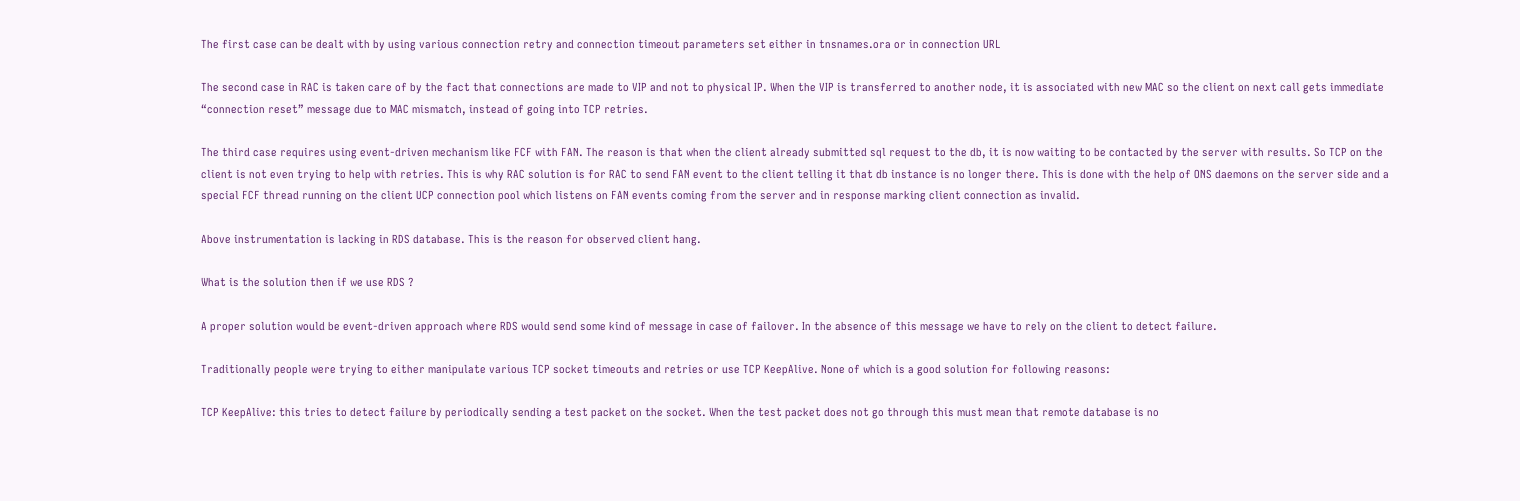The first case can be dealt with by using various connection retry and connection timeout parameters set either in tnsnames.ora or in connection URL

The second case in RAC is taken care of by the fact that connections are made to VIP and not to physical IP. When the VIP is transferred to another node, it is associated with new MAC so the client on next call gets immediate “connection reset” message due to MAC mismatch, instead of going into TCP retries.

The third case requires using event-driven mechanism like FCF with FAN. The reason is that when the client already submitted sql request to the db, it is now waiting to be contacted by the server with results. So TCP on the client is not even trying to help with retries. This is why RAC solution is for RAC to send FAN event to the client telling it that db instance is no longer there. This is done with the help of ONS daemons on the server side and a special FCF thread running on the client UCP connection pool which listens on FAN events coming from the server and in response marking client connection as invalid.

Above instrumentation is lacking in RDS database. This is the reason for observed client hang.

What is the solution then if we use RDS ?

A proper solution would be event-driven approach where RDS would send some kind of message in case of failover. In the absence of this message we have to rely on the client to detect failure.

Traditionally people were trying to either manipulate various TCP socket timeouts and retries or use TCP KeepAlive. None of which is a good solution for following reasons:

TCP KeepAlive: this tries to detect failure by periodically sending a test packet on the socket. When the test packet does not go through this must mean that remote database is no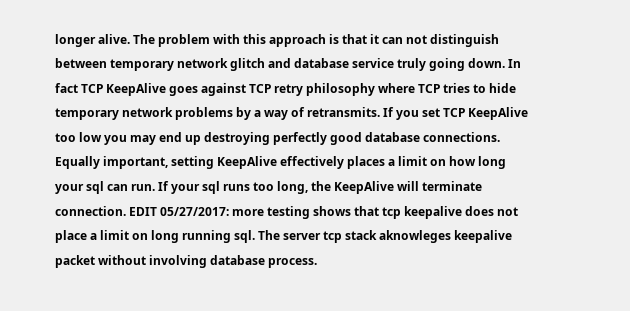longer alive. The problem with this approach is that it can not distinguish between temporary network glitch and database service truly going down. In fact TCP KeepAlive goes against TCP retry philosophy where TCP tries to hide temporary network problems by a way of retransmits. If you set TCP KeepAlive too low you may end up destroying perfectly good database connections. Equally important, setting KeepAlive effectively places a limit on how long your sql can run. If your sql runs too long, the KeepAlive will terminate connection. EDIT 05/27/2017: more testing shows that tcp keepalive does not place a limit on long running sql. The server tcp stack aknowleges keepalive  packet without involving database process.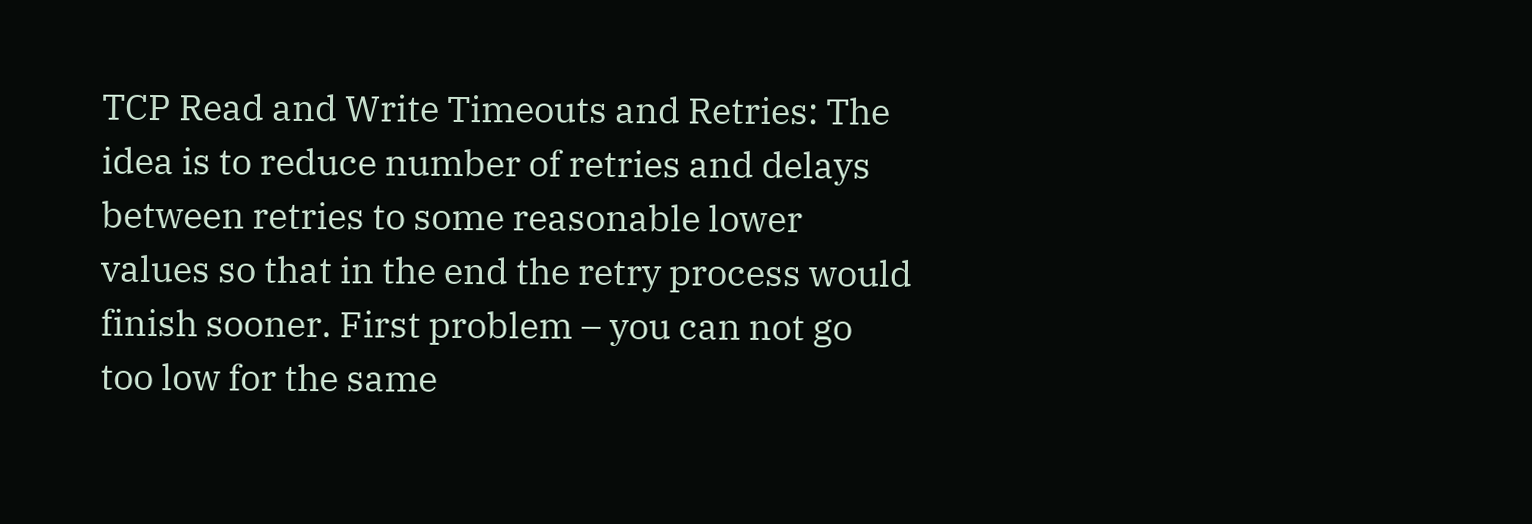TCP Read and Write Timeouts and Retries: The idea is to reduce number of retries and delays between retries to some reasonable lower values so that in the end the retry process would finish sooner. First problem – you can not go too low for the same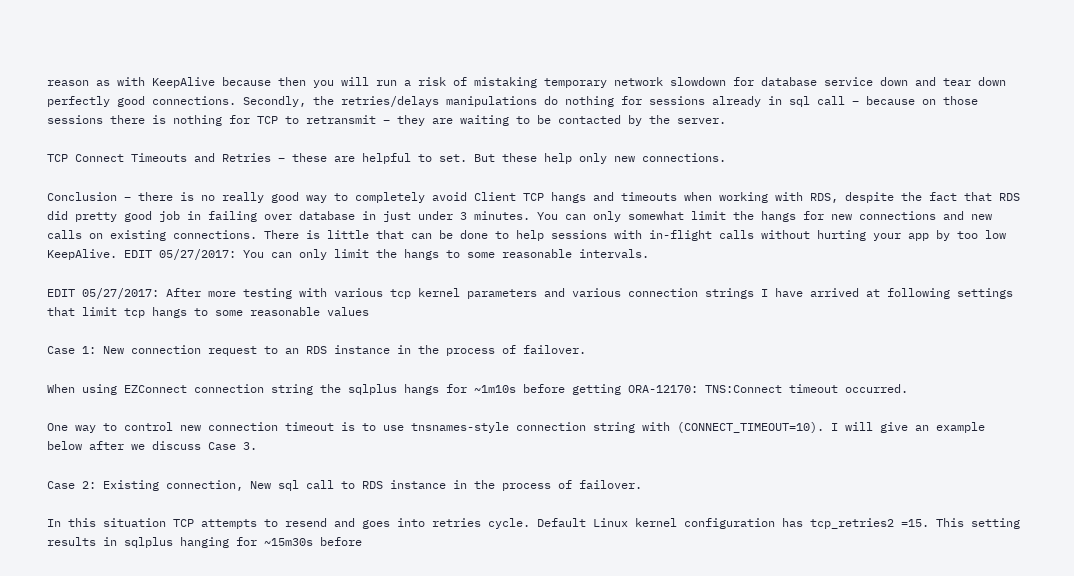reason as with KeepAlive because then you will run a risk of mistaking temporary network slowdown for database service down and tear down perfectly good connections. Secondly, the retries/delays manipulations do nothing for sessions already in sql call – because on those sessions there is nothing for TCP to retransmit – they are waiting to be contacted by the server.

TCP Connect Timeouts and Retries – these are helpful to set. But these help only new connections.

Conclusion – there is no really good way to completely avoid Client TCP hangs and timeouts when working with RDS, despite the fact that RDS did pretty good job in failing over database in just under 3 minutes. You can only somewhat limit the hangs for new connections and new calls on existing connections. There is little that can be done to help sessions with in-flight calls without hurting your app by too low KeepAlive. EDIT 05/27/2017: You can only limit the hangs to some reasonable intervals.

EDIT 05/27/2017: After more testing with various tcp kernel parameters and various connection strings I have arrived at following settings that limit tcp hangs to some reasonable values

Case 1: New connection request to an RDS instance in the process of failover.

When using EZConnect connection string the sqlplus hangs for ~1m10s before getting ORA-12170: TNS:Connect timeout occurred.

One way to control new connection timeout is to use tnsnames-style connection string with (CONNECT_TIMEOUT=10). I will give an example below after we discuss Case 3.

Case 2: Existing connection, New sql call to RDS instance in the process of failover.

In this situation TCP attempts to resend and goes into retries cycle. Default Linux kernel configuration has tcp_retries2 =15. This setting results in sqlplus hanging for ~15m30s before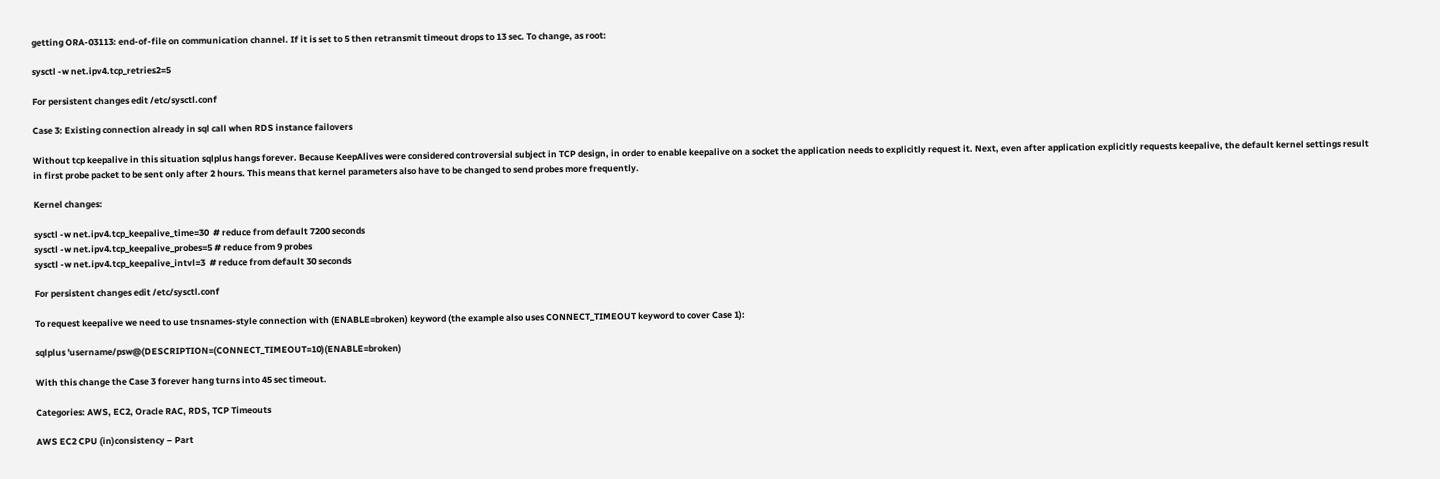getting ORA-03113: end-of-file on communication channel. If it is set to 5 then retransmit timeout drops to 13 sec. To change, as root:

sysctl -w net.ipv4.tcp_retries2=5

For persistent changes edit /etc/sysctl.conf

Case 3: Existing connection already in sql call when RDS instance failovers

Without tcp keepalive in this situation sqlplus hangs forever. Because KeepAlives were considered controversial subject in TCP design, in order to enable keepalive on a socket the application needs to explicitly request it. Next, even after application explicitly requests keepalive, the default kernel settings result in first probe packet to be sent only after 2 hours. This means that kernel parameters also have to be changed to send probes more frequently.

Kernel changes:

sysctl -w net.ipv4.tcp_keepalive_time=30  # reduce from default 7200 seconds
sysctl -w net.ipv4.tcp_keepalive_probes=5 # reduce from 9 probes
sysctl -w net.ipv4.tcp_keepalive_intvl=3  # reduce from default 30 seconds

For persistent changes edit /etc/sysctl.conf

To request keepalive we need to use tnsnames-style connection with (ENABLE=broken) keyword (the example also uses CONNECT_TIMEOUT keyword to cover Case 1):

sqlplus 'username/psw@(DESCRIPTION=(CONNECT_TIMEOUT=10)(ENABLE=broken)

With this change the Case 3 forever hang turns into 45 sec timeout.

Categories: AWS, EC2, Oracle RAC, RDS, TCP Timeouts

AWS EC2 CPU (in)consistency – Part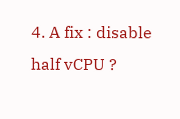4. A fix : disable half vCPU ?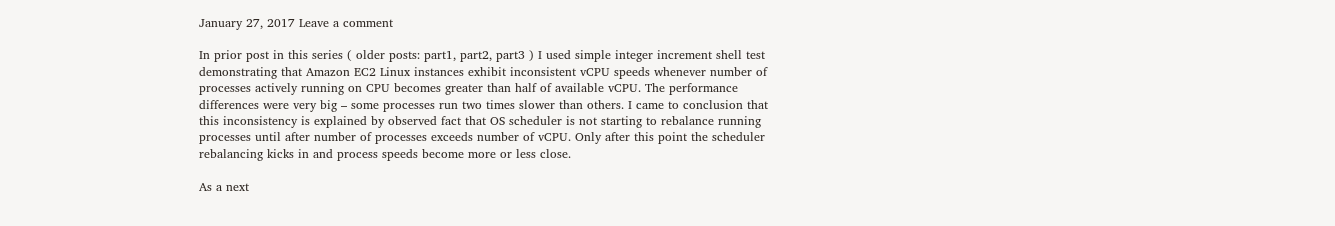January 27, 2017 Leave a comment

In prior post in this series ( older posts: part1, part2, part3 ) I used simple integer increment shell test demonstrating that Amazon EC2 Linux instances exhibit inconsistent vCPU speeds whenever number of processes actively running on CPU becomes greater than half of available vCPU. The performance differences were very big – some processes run two times slower than others. I came to conclusion that this inconsistency is explained by observed fact that OS scheduler is not starting to rebalance running processes until after number of processes exceeds number of vCPU. Only after this point the scheduler rebalancing kicks in and process speeds become more or less close.

As a next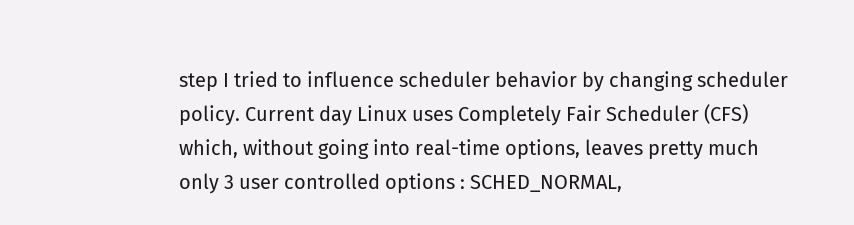step I tried to influence scheduler behavior by changing scheduler policy. Current day Linux uses Completely Fair Scheduler (CFS) which, without going into real-time options, leaves pretty much only 3 user controlled options : SCHED_NORMAL,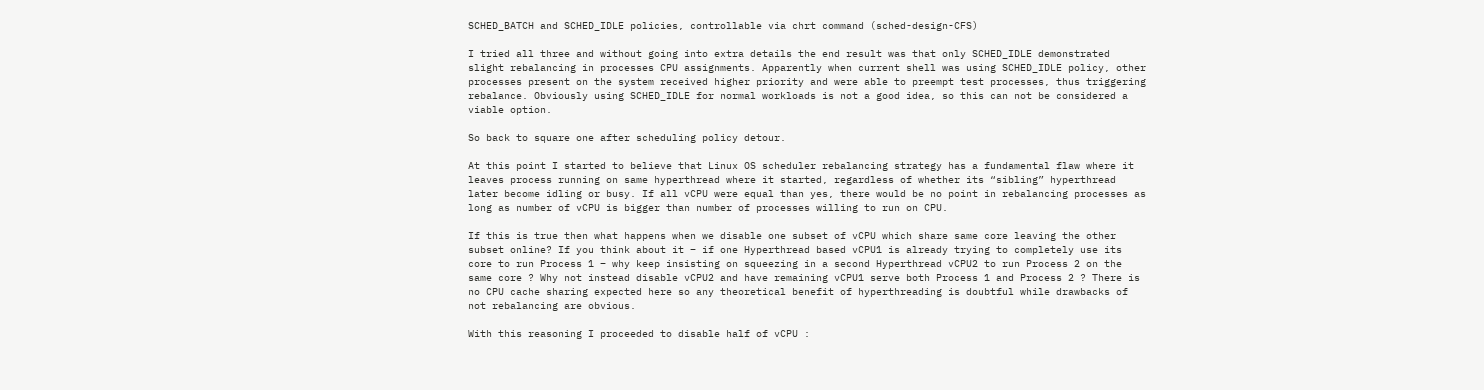SCHED_BATCH and SCHED_IDLE policies, controllable via chrt command (sched-design-CFS)

I tried all three and without going into extra details the end result was that only SCHED_IDLE demonstrated slight rebalancing in processes CPU assignments. Apparently when current shell was using SCHED_IDLE policy, other processes present on the system received higher priority and were able to preempt test processes, thus triggering rebalance. Obviously using SCHED_IDLE for normal workloads is not a good idea, so this can not be considered a viable option.

So back to square one after scheduling policy detour.

At this point I started to believe that Linux OS scheduler rebalancing strategy has a fundamental flaw where it leaves process running on same hyperthread where it started, regardless of whether its “sibling” hyperthread later become idling or busy. If all vCPU were equal than yes, there would be no point in rebalancing processes as long as number of vCPU is bigger than number of processes willing to run on CPU.

If this is true then what happens when we disable one subset of vCPU which share same core leaving the other subset online? If you think about it – if one Hyperthread based vCPU1 is already trying to completely use its core to run Process 1 – why keep insisting on squeezing in a second Hyperthread vCPU2 to run Process 2 on the same core ? Why not instead disable vCPU2 and have remaining vCPU1 serve both Process 1 and Process 2 ? There is no CPU cache sharing expected here so any theoretical benefit of hyperthreading is doubtful while drawbacks of not rebalancing are obvious.

With this reasoning I proceeded to disable half of vCPU :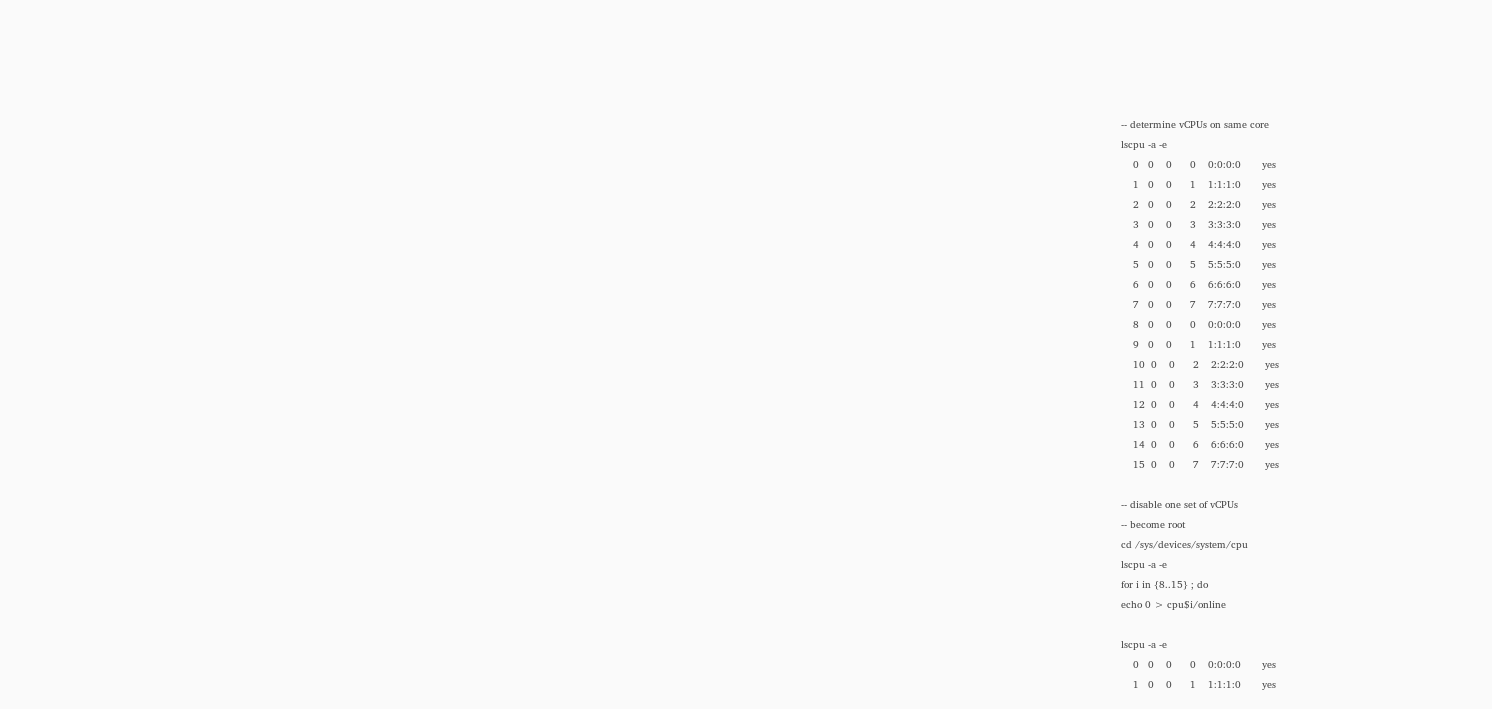-- determine vCPUs on same core
lscpu -a -e
    0   0    0      0    0:0:0:0       yes
    1   0    0      1    1:1:1:0       yes
    2   0    0      2    2:2:2:0       yes
    3   0    0      3    3:3:3:0       yes
    4   0    0      4    4:4:4:0       yes
    5   0    0      5    5:5:5:0       yes
    6   0    0      6    6:6:6:0       yes
    7   0    0      7    7:7:7:0       yes
    8   0    0      0    0:0:0:0       yes
    9   0    0      1    1:1:1:0       yes
    10  0    0      2    2:2:2:0       yes
    11  0    0      3    3:3:3:0       yes
    12  0    0      4    4:4:4:0       yes
    13  0    0      5    5:5:5:0       yes
    14  0    0      6    6:6:6:0       yes
    15  0    0      7    7:7:7:0       yes

-- disable one set of vCPUs
-- become root
cd /sys/devices/system/cpu
lscpu -a -e
for i in {8..15} ; do
echo 0 > cpu$i/online

lscpu -a -e
    0   0    0      0    0:0:0:0       yes
    1   0    0      1    1:1:1:0       yes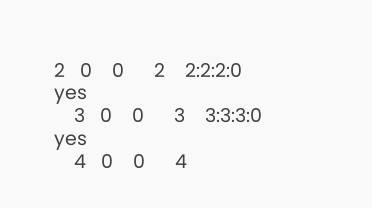2   0    0      2    2:2:2:0       yes
    3   0    0      3    3:3:3:0       yes
    4   0    0      4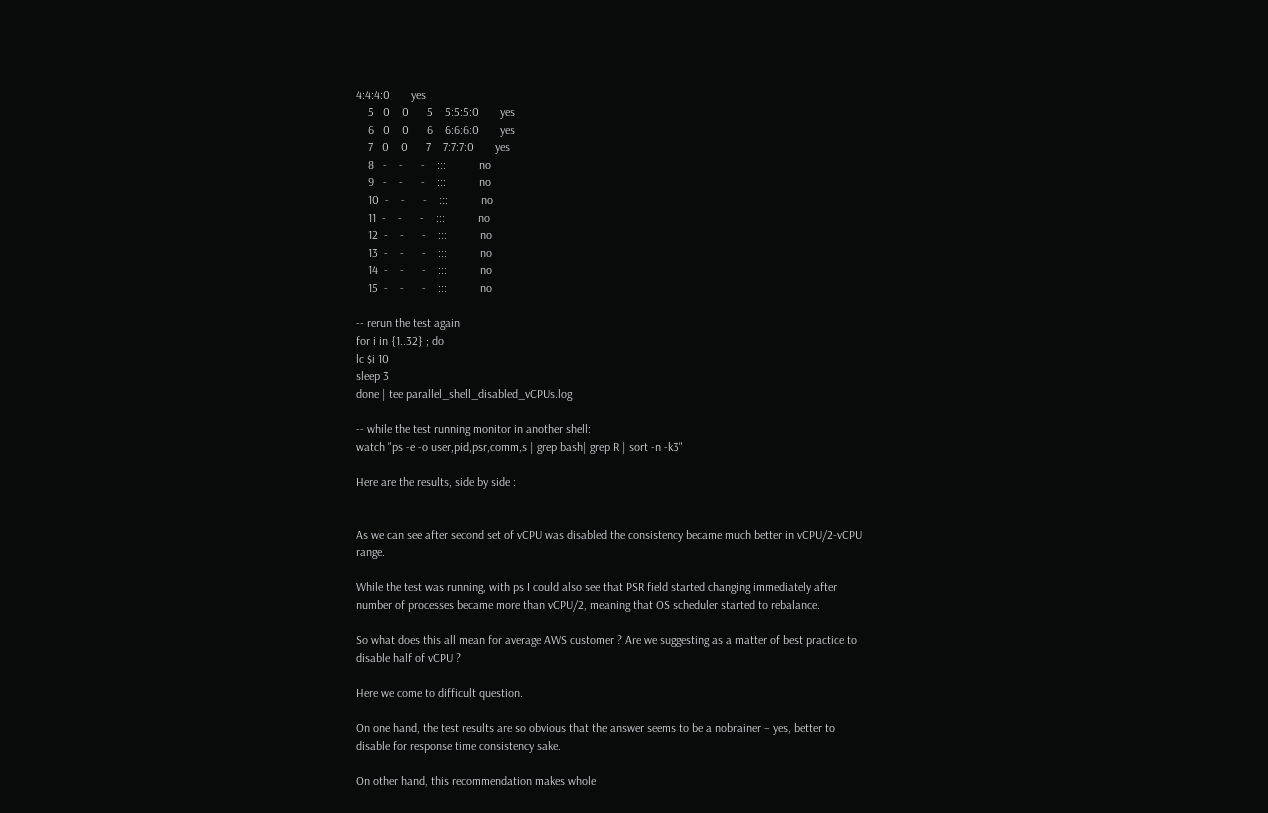4:4:4:0       yes
    5   0    0      5    5:5:5:0       yes
    6   0    0      6    6:6:6:0       yes
    7   0    0      7    7:7:7:0       yes
    8   -    -      -    :::           no
    9   -    -      -    :::           no
    10  -    -      -    :::           no
    11  -    -      -    :::           no
    12  -    -      -    :::           no
    13  -    -      -    :::           no
    14  -    -      -    :::           no
    15  -    -      -    :::           no

-- rerun the test again
for i in {1..32} ; do
lc $i 10
sleep 3
done | tee parallel_shell_disabled_vCPUs.log

-- while the test running monitor in another shell:
watch "ps -e -o user,pid,psr,comm,s | grep bash| grep R | sort -n -k3"

Here are the results, side by side :


As we can see after second set of vCPU was disabled the consistency became much better in vCPU/2-vCPU range.

While the test was running, with ps I could also see that PSR field started changing immediately after number of processes became more than vCPU/2, meaning that OS scheduler started to rebalance.

So what does this all mean for average AWS customer ? Are we suggesting as a matter of best practice to disable half of vCPU ?

Here we come to difficult question.

On one hand, the test results are so obvious that the answer seems to be a nobrainer – yes, better to disable for response time consistency sake.

On other hand, this recommendation makes whole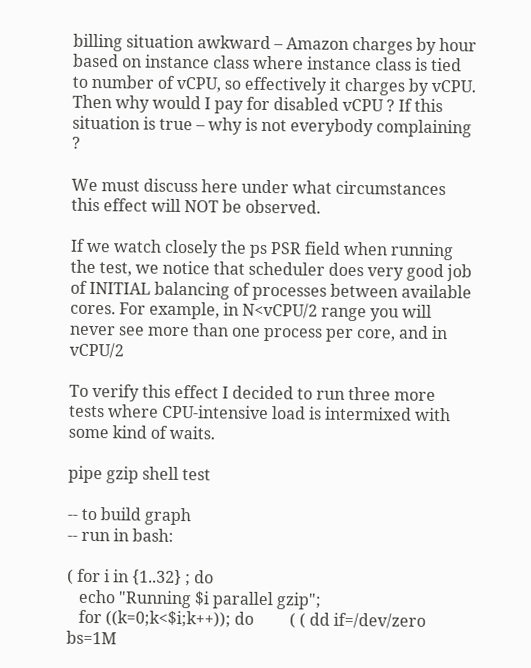billing situation awkward – Amazon charges by hour based on instance class where instance class is tied to number of vCPU, so effectively it charges by vCPU. Then why would I pay for disabled vCPU ? If this situation is true – why is not everybody complaining ?

We must discuss here under what circumstances this effect will NOT be observed.

If we watch closely the ps PSR field when running the test, we notice that scheduler does very good job of INITIAL balancing of processes between available cores. For example, in N<vCPU/2 range you will never see more than one process per core, and in vCPU/2

To verify this effect I decided to run three more tests where CPU-intensive load is intermixed with some kind of waits.

pipe gzip shell test

-- to build graph
-- run in bash:

( for i in {1..32} ; do
   echo "Running $i parallel gzip";
   for ((k=0;k<$i;k++)); do         ( ( dd if=/dev/zero bs=1M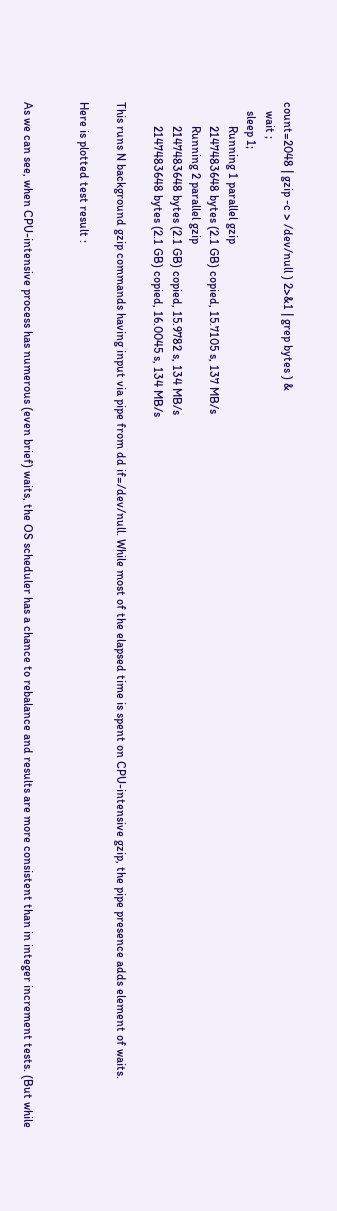count=2048 | gzip -c > /dev/null ) 2>&1 | grep bytes ) &
   wait ;
   sleep 1;
        Running 1 parallel gzip
        2147483648 bytes (2.1 GB) copied, 15.7105 s, 137 MB/s
        Running 2 parallel gzip
        2147483648 bytes (2.1 GB) copied, 15.9782 s, 134 MB/s
        2147483648 bytes (2.1 GB) copied, 16.0045 s, 134 MB/s

This runs N background gzip commands having input via pipe from dd if=/dev/null. While most of the elapsed time is spent on CPU-intensive gzip, the pipe presence adds element of waits.

Here is plotted test result :


As we can see, when CPU-intensive process has numerous (even brief) waits, the OS scheduler has a chance to rebalance and results are more consistent than in integer increment tests. (But while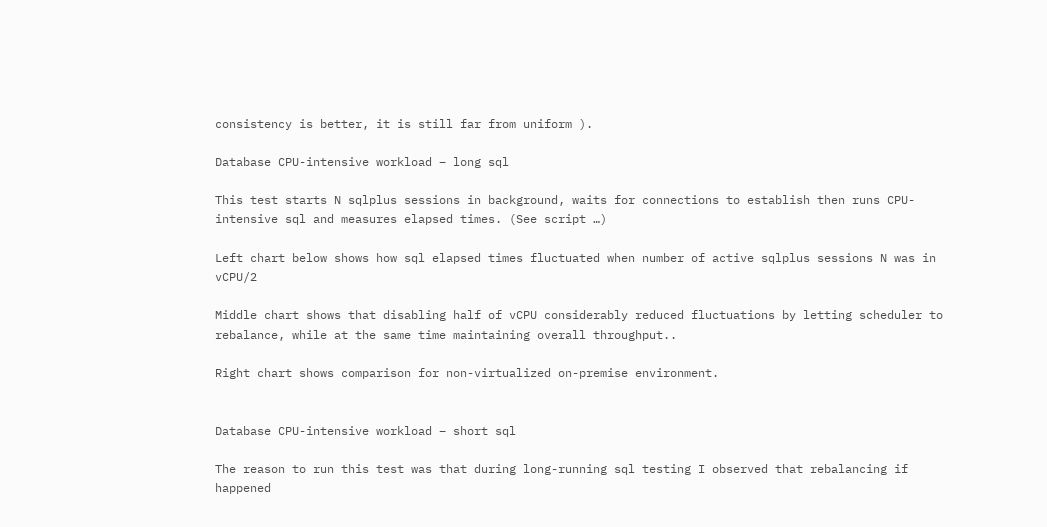consistency is better, it is still far from uniform ).

Database CPU-intensive workload – long sql

This test starts N sqlplus sessions in background, waits for connections to establish then runs CPU-intensive sql and measures elapsed times. (See script …)

Left chart below shows how sql elapsed times fluctuated when number of active sqlplus sessions N was in vCPU/2

Middle chart shows that disabling half of vCPU considerably reduced fluctuations by letting scheduler to rebalance, while at the same time maintaining overall throughput..

Right chart shows comparison for non-virtualized on-premise environment.


Database CPU-intensive workload – short sql

The reason to run this test was that during long-running sql testing I observed that rebalancing if happened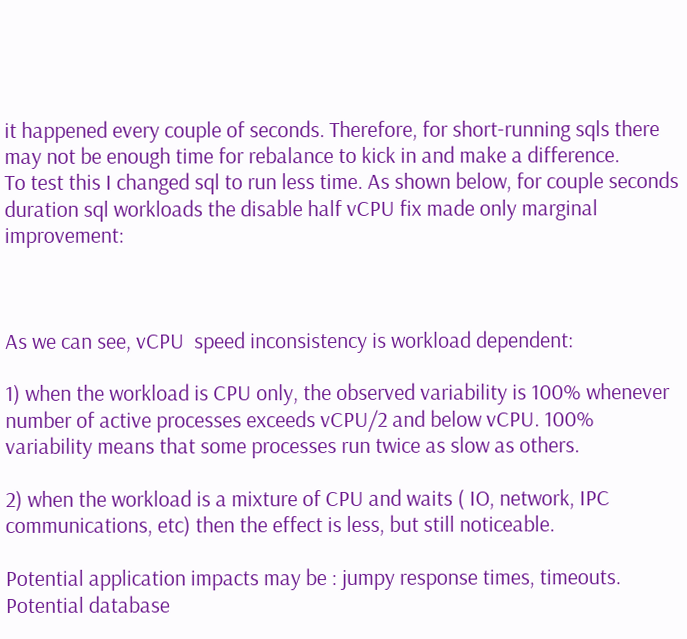it happened every couple of seconds. Therefore, for short-running sqls there may not be enough time for rebalance to kick in and make a difference.
To test this I changed sql to run less time. As shown below, for couple seconds duration sql workloads the disable half vCPU fix made only marginal improvement:



As we can see, vCPU  speed inconsistency is workload dependent:

1) when the workload is CPU only, the observed variability is 100% whenever number of active processes exceeds vCPU/2 and below vCPU. 100% variability means that some processes run twice as slow as others.

2) when the workload is a mixture of CPU and waits ( IO, network, IPC communications, etc) then the effect is less, but still noticeable.

Potential application impacts may be : jumpy response times, timeouts.
Potential database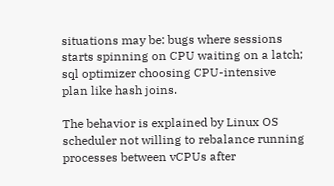situations may be: bugs where sessions starts spinning on CPU waiting on a latch; sql optimizer choosing CPU-intensive plan like hash joins.

The behavior is explained by Linux OS scheduler not willing to rebalance running processes between vCPUs after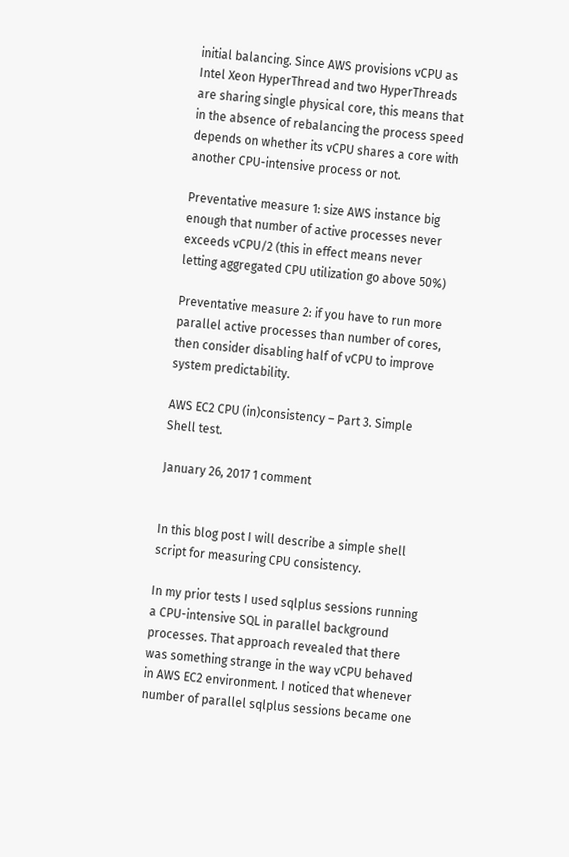initial balancing. Since AWS provisions vCPU as Intel Xeon HyperThread and two HyperThreads are sharing single physical core, this means that in the absence of rebalancing the process speed depends on whether its vCPU shares a core with another CPU-intensive process or not.

Preventative measure 1: size AWS instance big enough that number of active processes never exceeds vCPU/2 (this in effect means never letting aggregated CPU utilization go above 50%)

Preventative measure 2: if you have to run more parallel active processes than number of cores, then consider disabling half of vCPU to improve system predictability.

AWS EC2 CPU (in)consistency – Part 3. Simple Shell test.

January 26, 2017 1 comment


In this blog post I will describe a simple shell script for measuring CPU consistency.

In my prior tests I used sqlplus sessions running a CPU-intensive SQL in parallel background processes. That approach revealed that there was something strange in the way vCPU behaved in AWS EC2 environment. I noticed that whenever number of parallel sqlplus sessions became one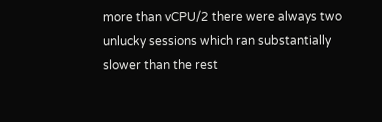more than vCPU/2 there were always two unlucky sessions which ran substantially slower than the rest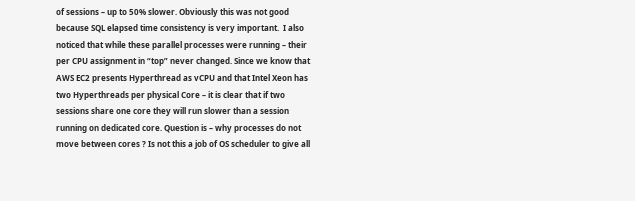of sessions – up to 50% slower. Obviously this was not good because SQL elapsed time consistency is very important.  I also noticed that while these parallel processes were running – their per CPU assignment in “top” never changed. Since we know that AWS EC2 presents Hyperthread as vCPU and that Intel Xeon has two Hyperthreads per physical Core – it is clear that if two sessions share one core they will run slower than a session running on dedicated core. Question is – why processes do not move between cores ? Is not this a job of OS scheduler to give all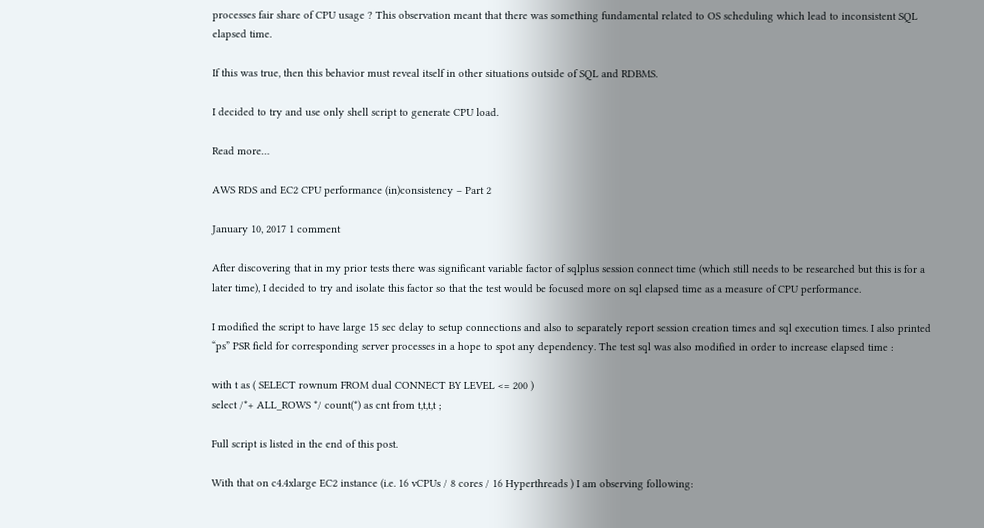processes fair share of CPU usage ? This observation meant that there was something fundamental related to OS scheduling which lead to inconsistent SQL elapsed time.

If this was true, then this behavior must reveal itself in other situations outside of SQL and RDBMS.

I decided to try and use only shell script to generate CPU load.

Read more…

AWS RDS and EC2 CPU performance (in)consistency – Part 2

January 10, 2017 1 comment

After discovering that in my prior tests there was significant variable factor of sqlplus session connect time (which still needs to be researched but this is for a later time), I decided to try and isolate this factor so that the test would be focused more on sql elapsed time as a measure of CPU performance.

I modified the script to have large 15 sec delay to setup connections and also to separately report session creation times and sql execution times. I also printed “ps” PSR field for corresponding server processes in a hope to spot any dependency. The test sql was also modified in order to increase elapsed time :

with t as ( SELECT rownum FROM dual CONNECT BY LEVEL <= 200 )
select /*+ ALL_ROWS */ count(*) as cnt from t,t,t,t ;

Full script is listed in the end of this post.

With that on c4.4xlarge EC2 instance (i.e. 16 vCPUs / 8 cores / 16 Hyperthreads ) I am observing following: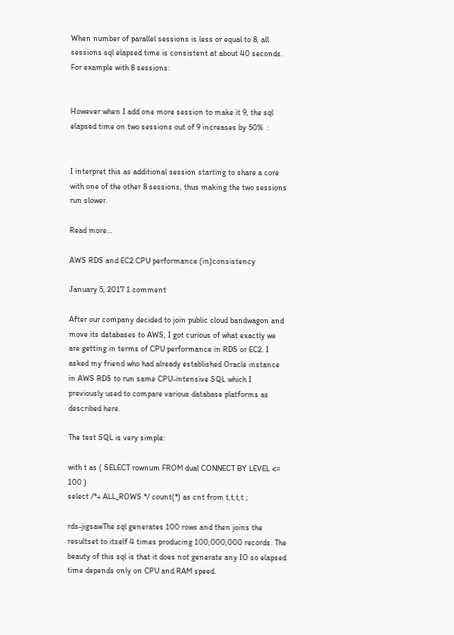When number of parallel sessions is less or equal to 8, all sessions sql elapsed time is consistent at about 40 seconds. For example with 8 sessions:


However when I add one more session to make it 9, the sql elapsed time on two sessions out of 9 increases by 50%  :


I interpret this as additional session starting to share a core with one of the other 8 sessions, thus making the two sessions run slower.

Read more…

AWS RDS and EC2 CPU performance (in)consistency

January 5, 2017 1 comment

After our company decided to join public cloud bandwagon and move its databases to AWS, I got curious of what exactly we are getting in terms of CPU performance in RDS or EC2. I asked my friend who had already established Oracle instance in AWS RDS to run same CPU-intensive SQL which I previously used to compare various database platforms as described here.

The test SQL is very simple:

with t as ( SELECT rownum FROM dual CONNECT BY LEVEL <= 100 )
select /*+ ALL_ROWS */ count(*) as cnt from t,t,t,t ;

rds-jigsawThe sql generates 100 rows and then joins the resultset to itself 4 times producing 100,000,000 records. The beauty of this sql is that it does not generate any IO so elapsed time depends only on CPU and RAM speed.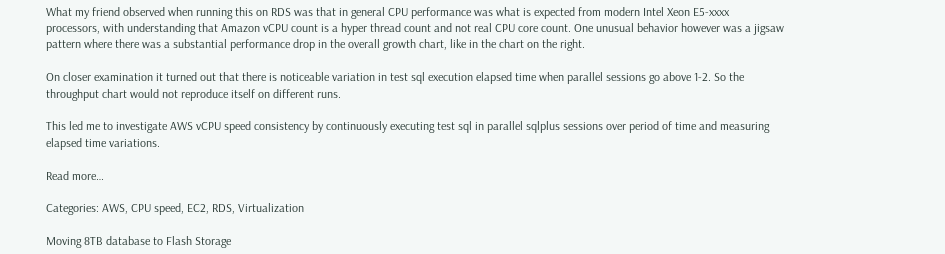What my friend observed when running this on RDS was that in general CPU performance was what is expected from modern Intel Xeon E5-xxxx processors, with understanding that Amazon vCPU count is a hyper thread count and not real CPU core count. One unusual behavior however was a jigsaw pattern where there was a substantial performance drop in the overall growth chart, like in the chart on the right.

On closer examination it turned out that there is noticeable variation in test sql execution elapsed time when parallel sessions go above 1-2. So the throughput chart would not reproduce itself on different runs.

This led me to investigate AWS vCPU speed consistency by continuously executing test sql in parallel sqlplus sessions over period of time and measuring elapsed time variations.

Read more…

Categories: AWS, CPU speed, EC2, RDS, Virtualization

Moving 8TB database to Flash Storage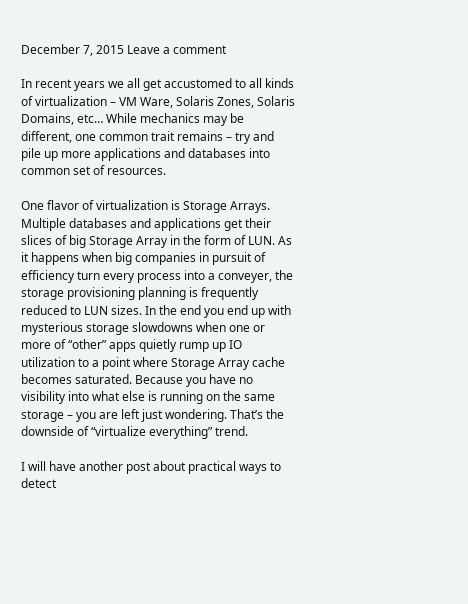December 7, 2015 Leave a comment

In recent years we all get accustomed to all kinds of virtualization – VM Ware, Solaris Zones, Solaris Domains, etc… While mechanics may be different, one common trait remains – try and pile up more applications and databases into common set of resources.

One flavor of virtualization is Storage Arrays. Multiple databases and applications get their slices of big Storage Array in the form of LUN. As it happens when big companies in pursuit of efficiency turn every process into a conveyer, the storage provisioning planning is frequently reduced to LUN sizes. In the end you end up with mysterious storage slowdowns when one or more of “other” apps quietly rump up IO utilization to a point where Storage Array cache becomes saturated. Because you have no visibility into what else is running on the same storage – you are left just wondering. That’s the downside of “virtualize everything” trend.

I will have another post about practical ways to detect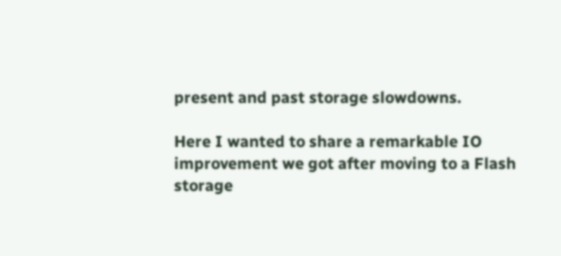present and past storage slowdowns.

Here I wanted to share a remarkable IO improvement we got after moving to a Flash storage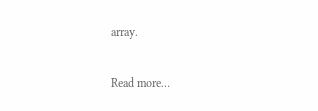array.

Read more…